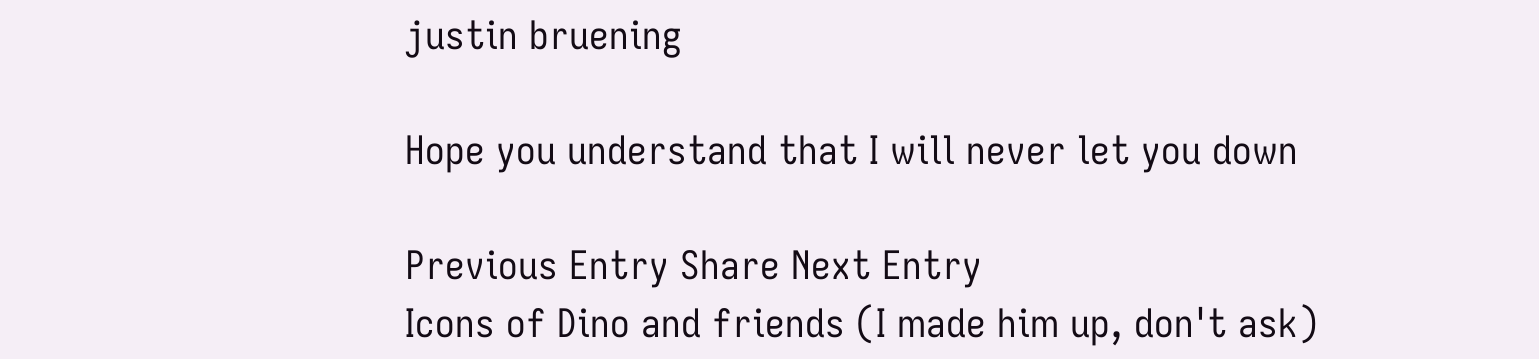justin bruening

Hope you understand that I will never let you down

Previous Entry Share Next Entry
Icons of Dino and friends (I made him up, don't ask)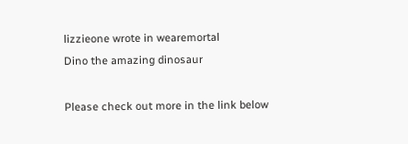lizzieone wrote in wearemortal
Dino the amazing dinosaur

Please check out more in the link below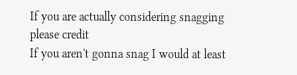If you are actually considering snagging please credit
If you aren't gonna snag I would at least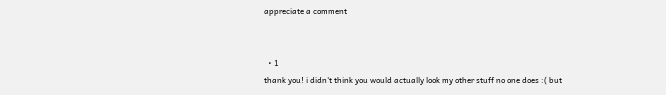appreciate a comment


  • 1
thank you! i didn't think you would actually look my other stuff no one does :( but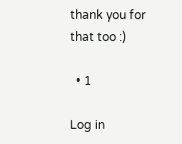thank you for that too :)

  • 1

Log in